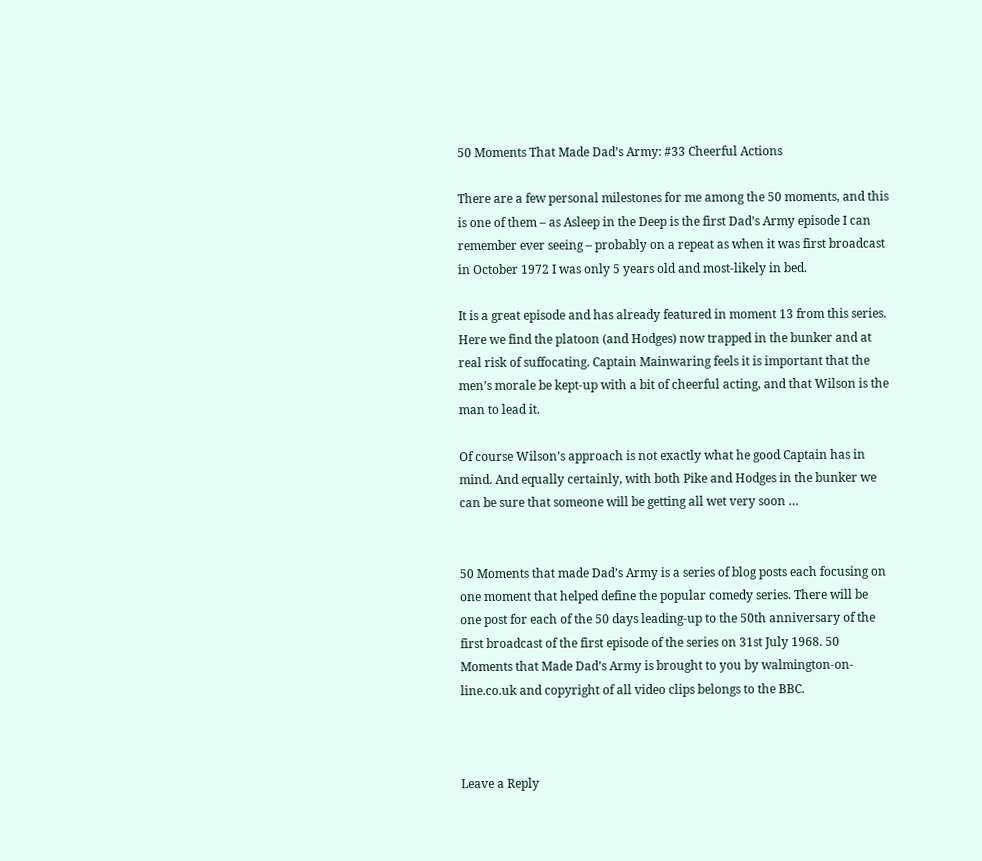50 Moments That Made Dad’s Army: #33 Cheerful Actions

There are a few personal milestones for me among the 50 moments, and this is one of them – as Asleep in the Deep is the first Dad’s Army episode I can remember ever seeing – probably on a repeat as when it was first broadcast in October 1972 I was only 5 years old and most-likely in bed.

It is a great episode and has already featured in moment 13 from this series. Here we find the platoon (and Hodges) now trapped in the bunker and at real risk of suffocating. Captain Mainwaring feels it is important that the men’s morale be kept-up with a bit of cheerful acting, and that Wilson is the man to lead it.

Of course Wilson’s approach is not exactly what he good Captain has in mind. And equally certainly, with both Pike and Hodges in the bunker we can be sure that someone will be getting all wet very soon …


50 Moments that made Dad’s Army is a series of blog posts each focusing on one moment that helped define the popular comedy series. There will be one post for each of the 50 days leading-up to the 50th anniversary of the first broadcast of the first episode of the series on 31st July 1968. 50 Moments that Made Dad’s Army is brought to you by walmington-on-line.co.uk and copyright of all video clips belongs to the BBC.



Leave a Reply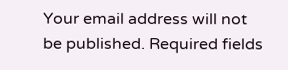Your email address will not be published. Required fields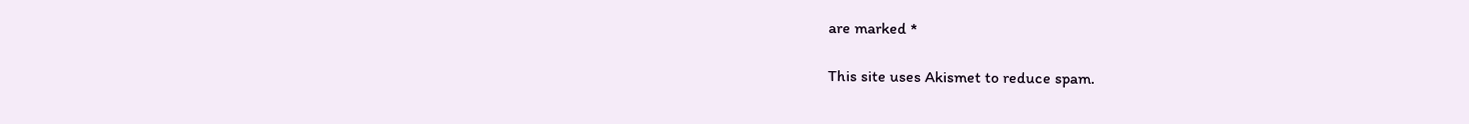are marked *

This site uses Akismet to reduce spam.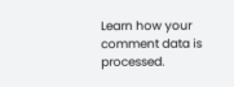Learn how your comment data is processed.